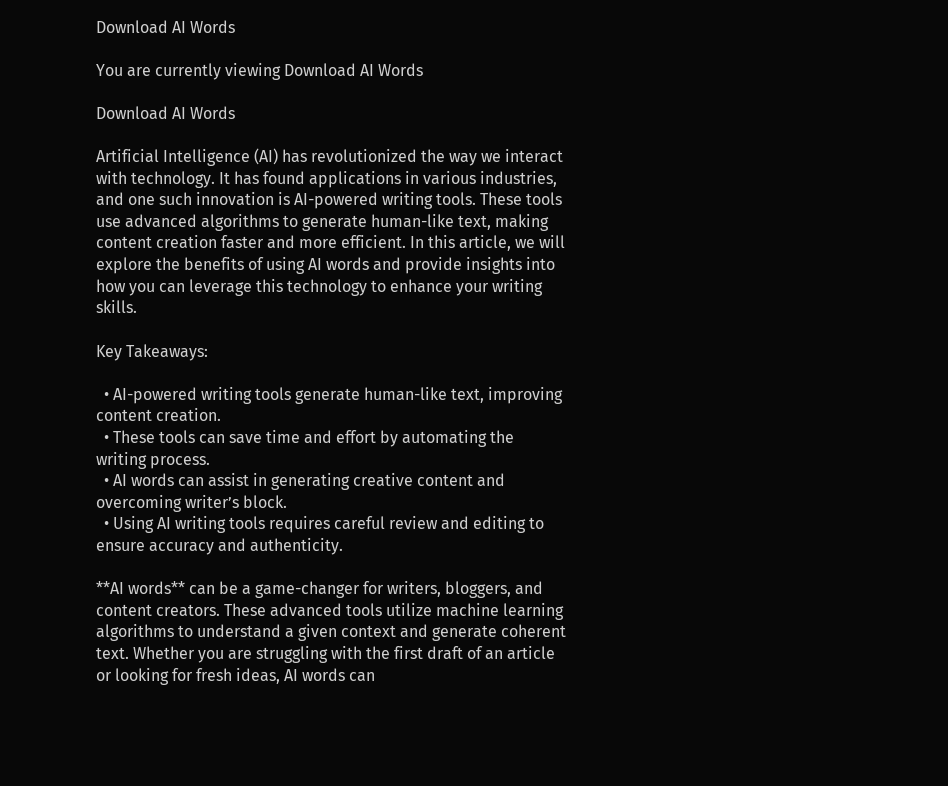Download AI Words

You are currently viewing Download AI Words

Download AI Words

Artificial Intelligence (AI) has revolutionized the way we interact with technology. It has found applications in various industries, and one such innovation is AI-powered writing tools. These tools use advanced algorithms to generate human-like text, making content creation faster and more efficient. In this article, we will explore the benefits of using AI words and provide insights into how you can leverage this technology to enhance your writing skills.

Key Takeaways:

  • AI-powered writing tools generate human-like text, improving content creation.
  • These tools can save time and effort by automating the writing process.
  • AI words can assist in generating creative content and overcoming writer’s block.
  • Using AI writing tools requires careful review and editing to ensure accuracy and authenticity.

**AI words** can be a game-changer for writers, bloggers, and content creators. These advanced tools utilize machine learning algorithms to understand a given context and generate coherent text. Whether you are struggling with the first draft of an article or looking for fresh ideas, AI words can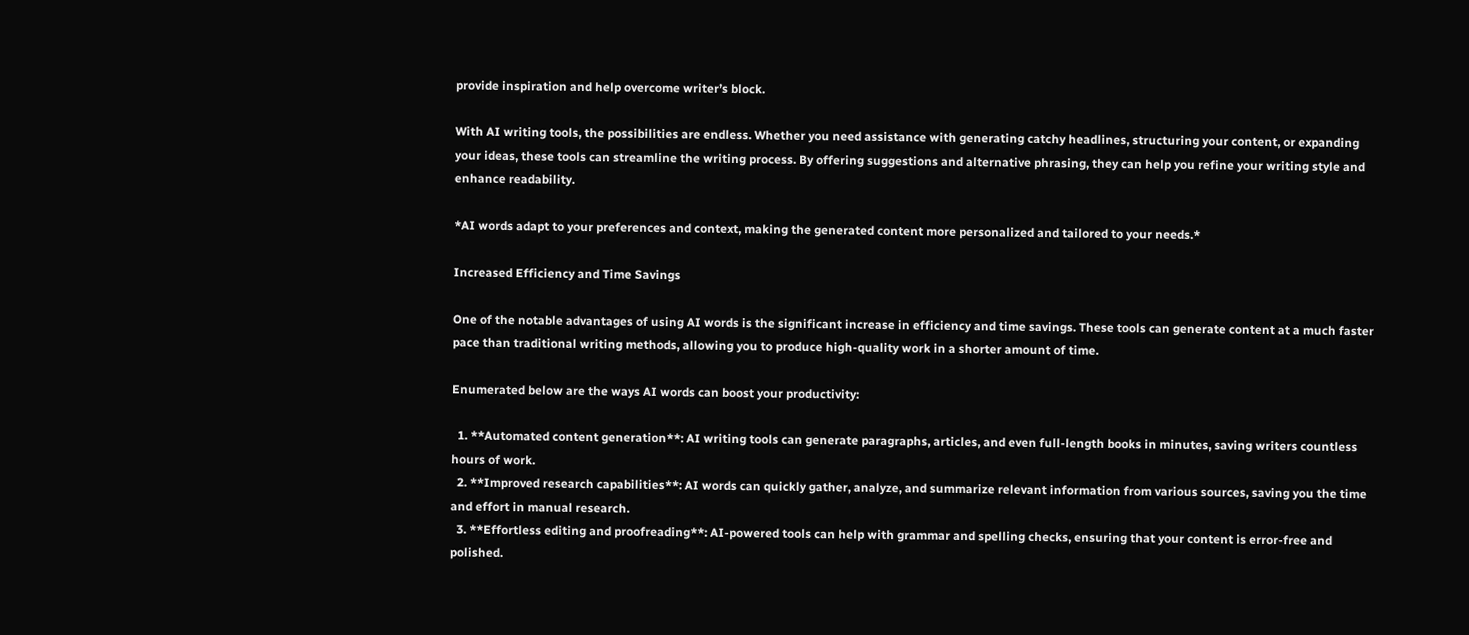provide inspiration and help overcome writer’s block.

With AI writing tools, the possibilities are endless. Whether you need assistance with generating catchy headlines, structuring your content, or expanding your ideas, these tools can streamline the writing process. By offering suggestions and alternative phrasing, they can help you refine your writing style and enhance readability.

*AI words adapt to your preferences and context, making the generated content more personalized and tailored to your needs.*

Increased Efficiency and Time Savings

One of the notable advantages of using AI words is the significant increase in efficiency and time savings. These tools can generate content at a much faster pace than traditional writing methods, allowing you to produce high-quality work in a shorter amount of time.

Enumerated below are the ways AI words can boost your productivity:

  1. **Automated content generation**: AI writing tools can generate paragraphs, articles, and even full-length books in minutes, saving writers countless hours of work.
  2. **Improved research capabilities**: AI words can quickly gather, analyze, and summarize relevant information from various sources, saving you the time and effort in manual research.
  3. **Effortless editing and proofreading**: AI-powered tools can help with grammar and spelling checks, ensuring that your content is error-free and polished.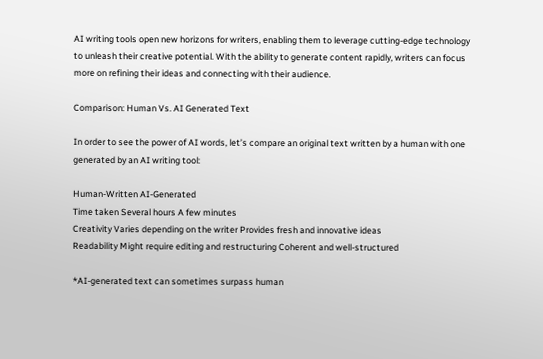AI writing tools open new horizons for writers, enabling them to leverage cutting-edge technology to unleash their creative potential. With the ability to generate content rapidly, writers can focus more on refining their ideas and connecting with their audience.

Comparison: Human Vs. AI Generated Text

In order to see the power of AI words, let’s compare an original text written by a human with one generated by an AI writing tool:

Human-Written AI-Generated
Time taken Several hours A few minutes
Creativity Varies depending on the writer Provides fresh and innovative ideas
Readability Might require editing and restructuring Coherent and well-structured

*AI-generated text can sometimes surpass human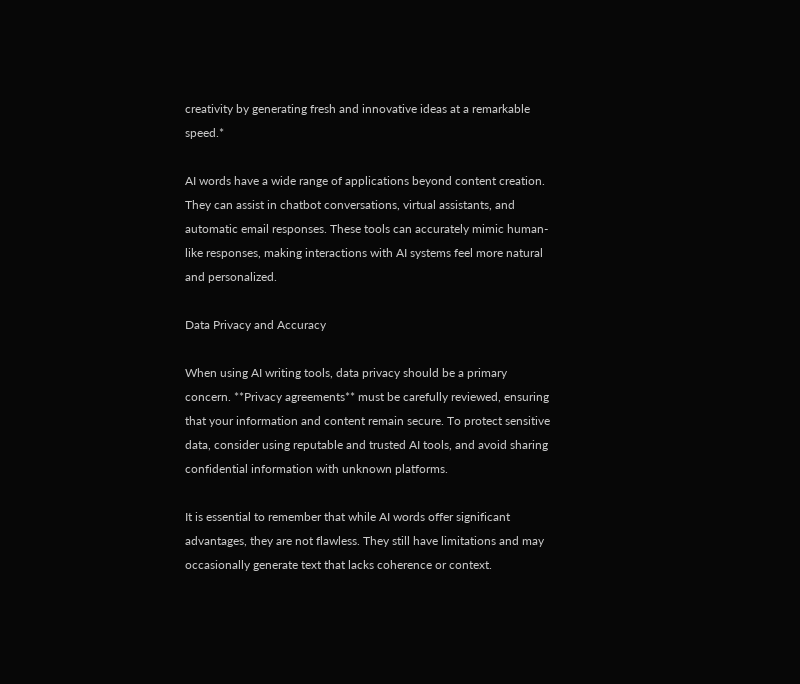creativity by generating fresh and innovative ideas at a remarkable speed.*

AI words have a wide range of applications beyond content creation. They can assist in chatbot conversations, virtual assistants, and automatic email responses. These tools can accurately mimic human-like responses, making interactions with AI systems feel more natural and personalized.

Data Privacy and Accuracy

When using AI writing tools, data privacy should be a primary concern. **Privacy agreements** must be carefully reviewed, ensuring that your information and content remain secure. To protect sensitive data, consider using reputable and trusted AI tools, and avoid sharing confidential information with unknown platforms.

It is essential to remember that while AI words offer significant advantages, they are not flawless. They still have limitations and may occasionally generate text that lacks coherence or context.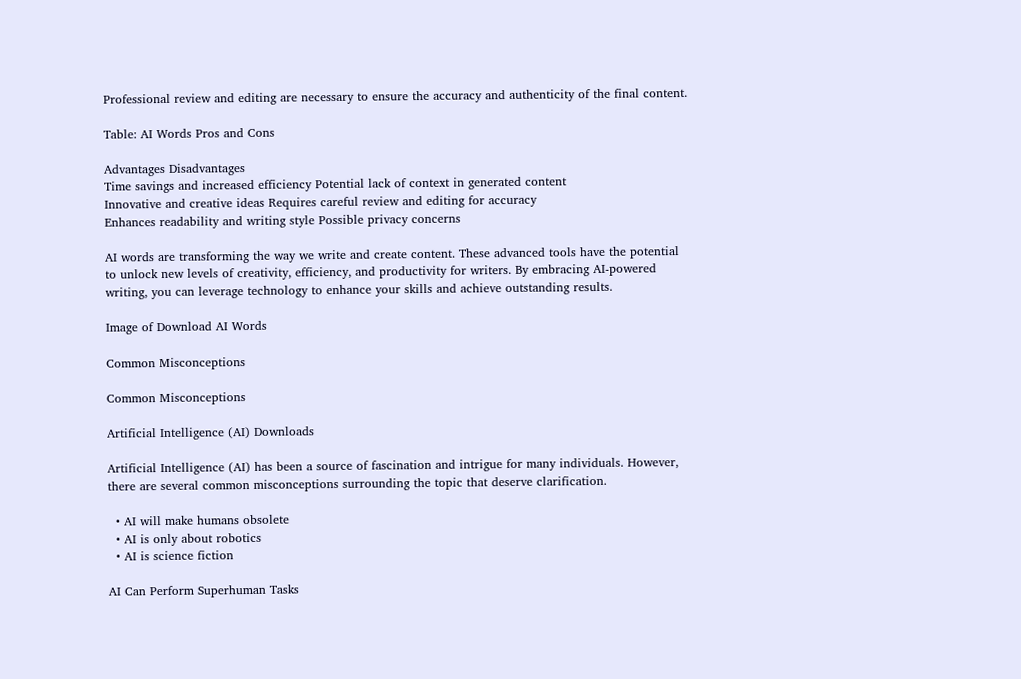Professional review and editing are necessary to ensure the accuracy and authenticity of the final content.

Table: AI Words Pros and Cons

Advantages Disadvantages
Time savings and increased efficiency Potential lack of context in generated content
Innovative and creative ideas Requires careful review and editing for accuracy
Enhances readability and writing style Possible privacy concerns

AI words are transforming the way we write and create content. These advanced tools have the potential to unlock new levels of creativity, efficiency, and productivity for writers. By embracing AI-powered writing, you can leverage technology to enhance your skills and achieve outstanding results.

Image of Download AI Words

Common Misconceptions

Common Misconceptions

Artificial Intelligence (AI) Downloads

Artificial Intelligence (AI) has been a source of fascination and intrigue for many individuals. However, there are several common misconceptions surrounding the topic that deserve clarification.

  • AI will make humans obsolete
  • AI is only about robotics
  • AI is science fiction

AI Can Perform Superhuman Tasks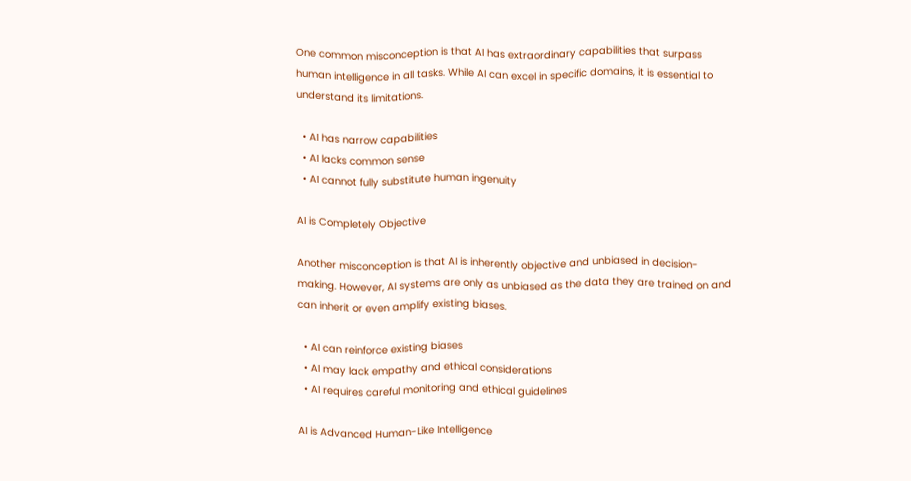One common misconception is that AI has extraordinary capabilities that surpass human intelligence in all tasks. While AI can excel in specific domains, it is essential to understand its limitations.

  • AI has narrow capabilities
  • AI lacks common sense
  • AI cannot fully substitute human ingenuity

AI is Completely Objective

Another misconception is that AI is inherently objective and unbiased in decision-making. However, AI systems are only as unbiased as the data they are trained on and can inherit or even amplify existing biases.

  • AI can reinforce existing biases
  • AI may lack empathy and ethical considerations
  • AI requires careful monitoring and ethical guidelines

AI is Advanced Human-Like Intelligence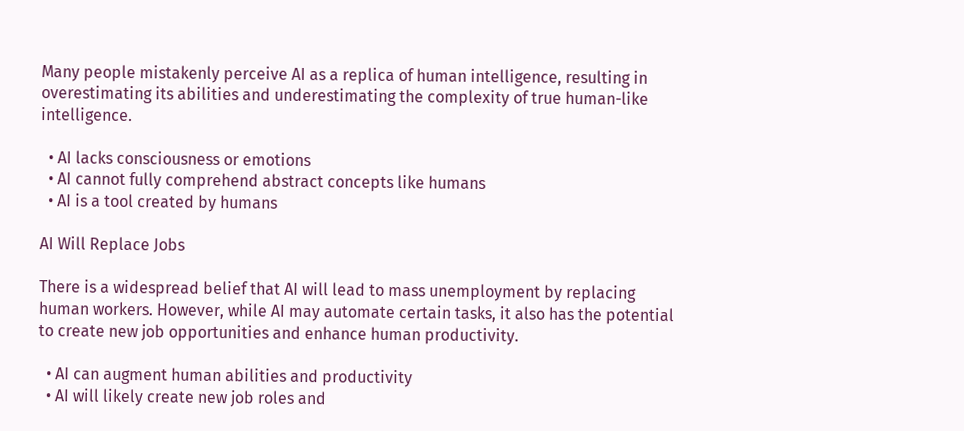Many people mistakenly perceive AI as a replica of human intelligence, resulting in overestimating its abilities and underestimating the complexity of true human-like intelligence.

  • AI lacks consciousness or emotions
  • AI cannot fully comprehend abstract concepts like humans
  • AI is a tool created by humans

AI Will Replace Jobs

There is a widespread belief that AI will lead to mass unemployment by replacing human workers. However, while AI may automate certain tasks, it also has the potential to create new job opportunities and enhance human productivity.

  • AI can augment human abilities and productivity
  • AI will likely create new job roles and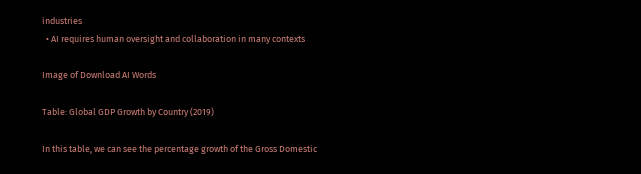industries
  • AI requires human oversight and collaboration in many contexts

Image of Download AI Words

Table: Global GDP Growth by Country (2019)

In this table, we can see the percentage growth of the Gross Domestic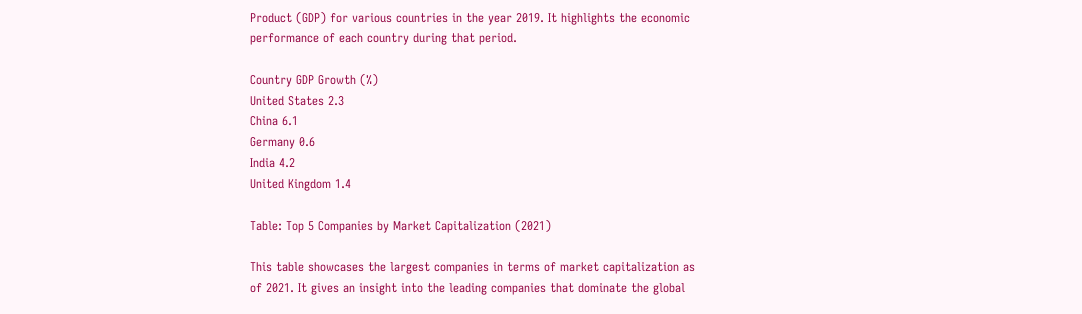Product (GDP) for various countries in the year 2019. It highlights the economic performance of each country during that period.

Country GDP Growth (%)
United States 2.3
China 6.1
Germany 0.6
India 4.2
United Kingdom 1.4

Table: Top 5 Companies by Market Capitalization (2021)

This table showcases the largest companies in terms of market capitalization as of 2021. It gives an insight into the leading companies that dominate the global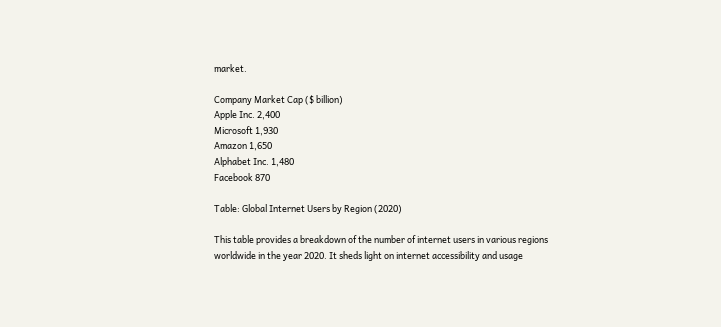market.

Company Market Cap ($ billion)
Apple Inc. 2,400
Microsoft 1,930
Amazon 1,650
Alphabet Inc. 1,480
Facebook 870

Table: Global Internet Users by Region (2020)

This table provides a breakdown of the number of internet users in various regions worldwide in the year 2020. It sheds light on internet accessibility and usage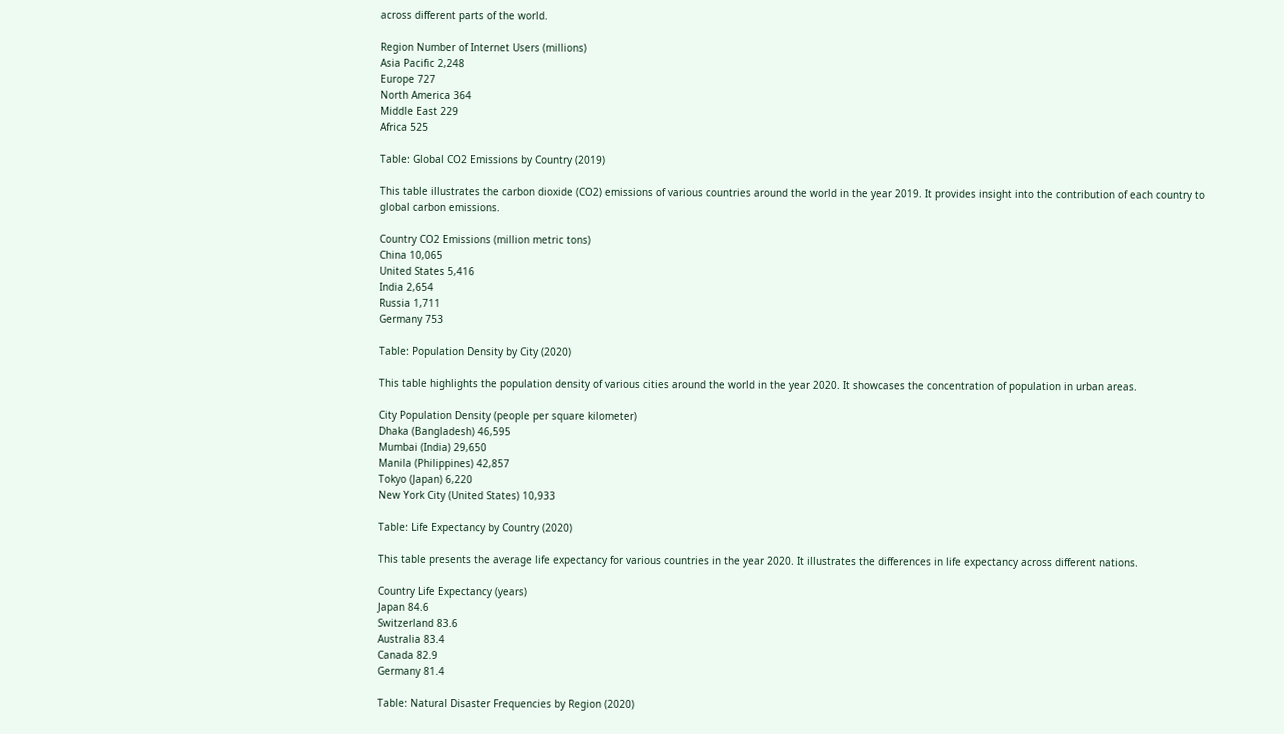across different parts of the world.

Region Number of Internet Users (millions)
Asia Pacific 2,248
Europe 727
North America 364
Middle East 229
Africa 525

Table: Global CO2 Emissions by Country (2019)

This table illustrates the carbon dioxide (CO2) emissions of various countries around the world in the year 2019. It provides insight into the contribution of each country to global carbon emissions.

Country CO2 Emissions (million metric tons)
China 10,065
United States 5,416
India 2,654
Russia 1,711
Germany 753

Table: Population Density by City (2020)

This table highlights the population density of various cities around the world in the year 2020. It showcases the concentration of population in urban areas.

City Population Density (people per square kilometer)
Dhaka (Bangladesh) 46,595
Mumbai (India) 29,650
Manila (Philippines) 42,857
Tokyo (Japan) 6,220
New York City (United States) 10,933

Table: Life Expectancy by Country (2020)

This table presents the average life expectancy for various countries in the year 2020. It illustrates the differences in life expectancy across different nations.

Country Life Expectancy (years)
Japan 84.6
Switzerland 83.6
Australia 83.4
Canada 82.9
Germany 81.4

Table: Natural Disaster Frequencies by Region (2020)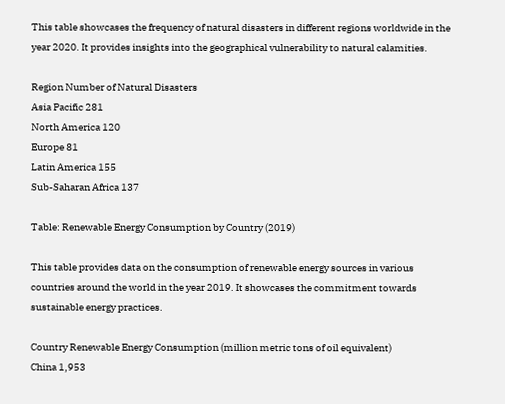This table showcases the frequency of natural disasters in different regions worldwide in the year 2020. It provides insights into the geographical vulnerability to natural calamities.

Region Number of Natural Disasters
Asia Pacific 281
North America 120
Europe 81
Latin America 155
Sub-Saharan Africa 137

Table: Renewable Energy Consumption by Country (2019)

This table provides data on the consumption of renewable energy sources in various countries around the world in the year 2019. It showcases the commitment towards sustainable energy practices.

Country Renewable Energy Consumption (million metric tons of oil equivalent)
China 1,953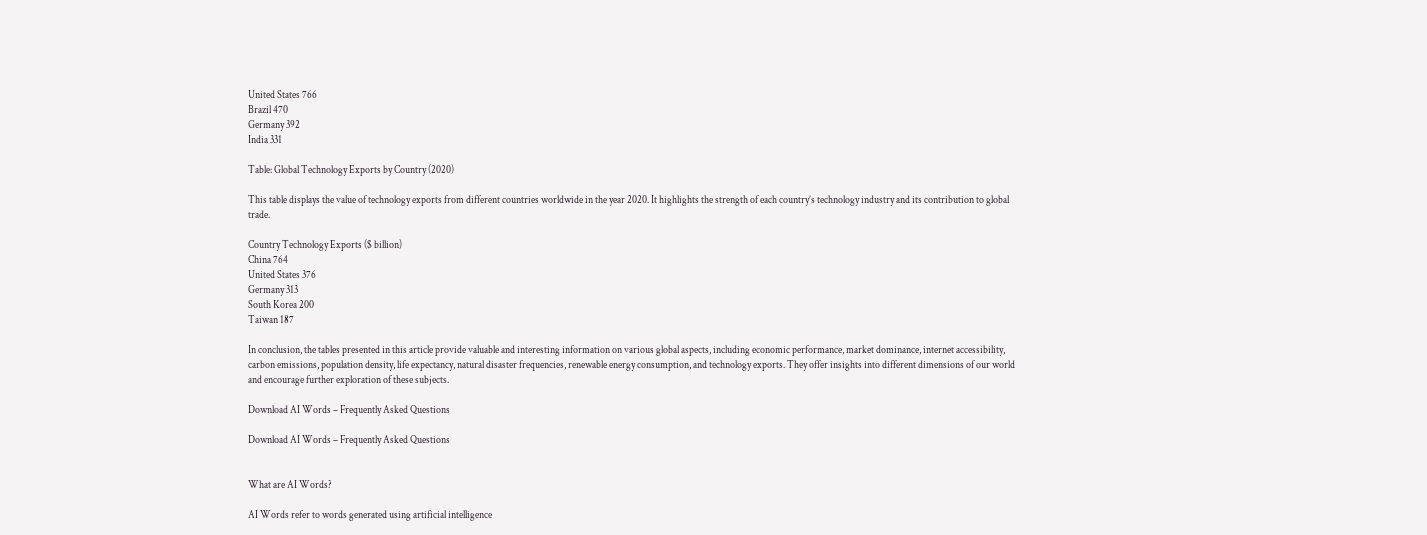United States 766
Brazil 470
Germany 392
India 331

Table: Global Technology Exports by Country (2020)

This table displays the value of technology exports from different countries worldwide in the year 2020. It highlights the strength of each country’s technology industry and its contribution to global trade.

Country Technology Exports ($ billion)
China 764
United States 376
Germany 313
South Korea 200
Taiwan 187

In conclusion, the tables presented in this article provide valuable and interesting information on various global aspects, including economic performance, market dominance, internet accessibility, carbon emissions, population density, life expectancy, natural disaster frequencies, renewable energy consumption, and technology exports. They offer insights into different dimensions of our world and encourage further exploration of these subjects.

Download AI Words – Frequently Asked Questions

Download AI Words – Frequently Asked Questions


What are AI Words?

AI Words refer to words generated using artificial intelligence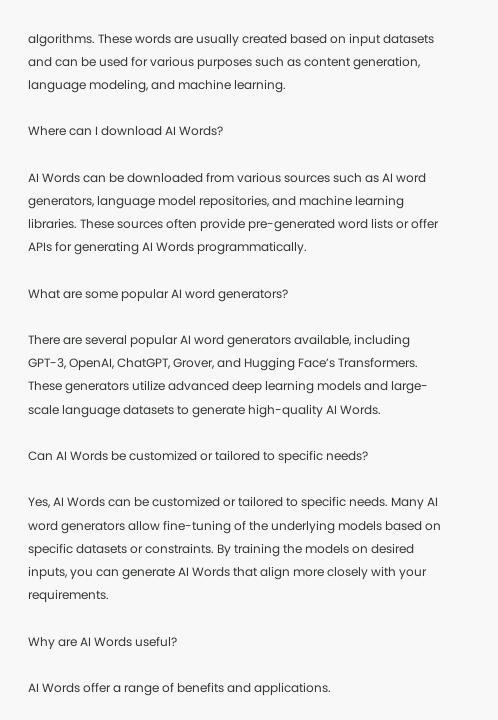algorithms. These words are usually created based on input datasets and can be used for various purposes such as content generation, language modeling, and machine learning.

Where can I download AI Words?

AI Words can be downloaded from various sources such as AI word generators, language model repositories, and machine learning libraries. These sources often provide pre-generated word lists or offer APIs for generating AI Words programmatically.

What are some popular AI word generators?

There are several popular AI word generators available, including GPT-3, OpenAI, ChatGPT, Grover, and Hugging Face’s Transformers. These generators utilize advanced deep learning models and large-scale language datasets to generate high-quality AI Words.

Can AI Words be customized or tailored to specific needs?

Yes, AI Words can be customized or tailored to specific needs. Many AI word generators allow fine-tuning of the underlying models based on specific datasets or constraints. By training the models on desired inputs, you can generate AI Words that align more closely with your requirements.

Why are AI Words useful?

AI Words offer a range of benefits and applications.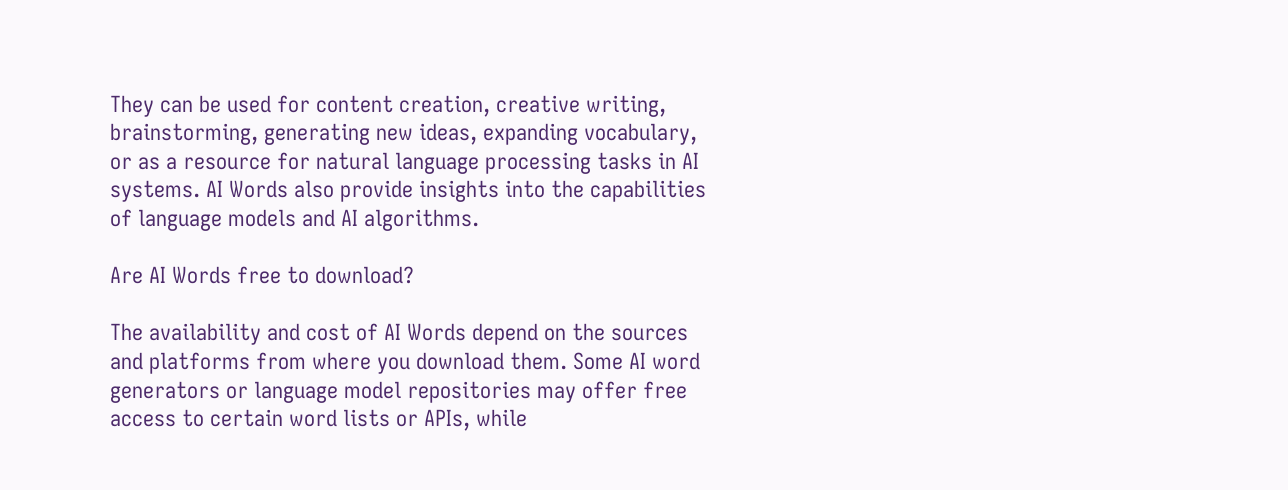They can be used for content creation, creative writing, brainstorming, generating new ideas, expanding vocabulary, or as a resource for natural language processing tasks in AI systems. AI Words also provide insights into the capabilities of language models and AI algorithms.

Are AI Words free to download?

The availability and cost of AI Words depend on the sources and platforms from where you download them. Some AI word generators or language model repositories may offer free access to certain word lists or APIs, while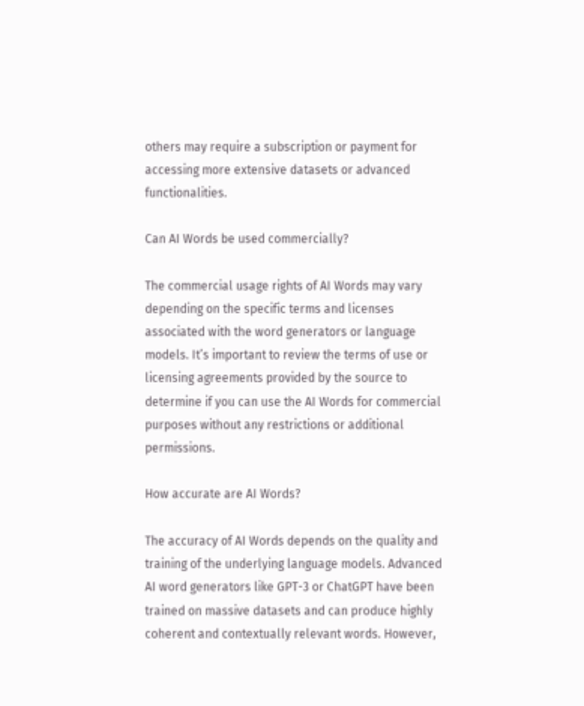others may require a subscription or payment for accessing more extensive datasets or advanced functionalities.

Can AI Words be used commercially?

The commercial usage rights of AI Words may vary depending on the specific terms and licenses associated with the word generators or language models. It’s important to review the terms of use or licensing agreements provided by the source to determine if you can use the AI Words for commercial purposes without any restrictions or additional permissions.

How accurate are AI Words?

The accuracy of AI Words depends on the quality and training of the underlying language models. Advanced AI word generators like GPT-3 or ChatGPT have been trained on massive datasets and can produce highly coherent and contextually relevant words. However,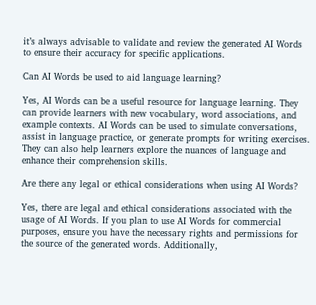it’s always advisable to validate and review the generated AI Words to ensure their accuracy for specific applications.

Can AI Words be used to aid language learning?

Yes, AI Words can be a useful resource for language learning. They can provide learners with new vocabulary, word associations, and example contexts. AI Words can be used to simulate conversations, assist in language practice, or generate prompts for writing exercises. They can also help learners explore the nuances of language and enhance their comprehension skills.

Are there any legal or ethical considerations when using AI Words?

Yes, there are legal and ethical considerations associated with the usage of AI Words. If you plan to use AI Words for commercial purposes, ensure you have the necessary rights and permissions for the source of the generated words. Additionally,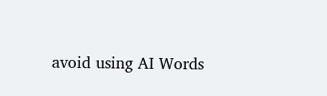avoid using AI Words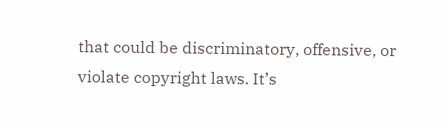that could be discriminatory, offensive, or violate copyright laws. It’s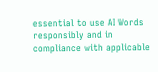essential to use AI Words responsibly and in compliance with applicable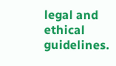legal and ethical guidelines.